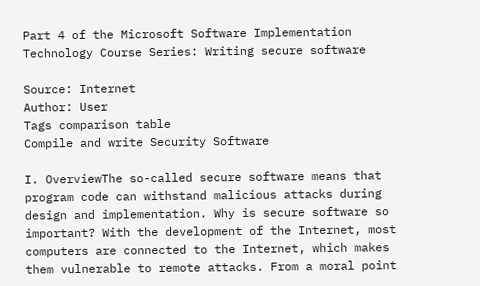Part 4 of the Microsoft Software Implementation Technology Course Series: Writing secure software

Source: Internet
Author: User
Tags comparison table
Compile and write Security Software

I. OverviewThe so-called secure software means that program code can withstand malicious attacks during design and implementation. Why is secure software so important? With the development of the Internet, most computers are connected to the Internet, which makes them vulnerable to remote attacks. From a moral point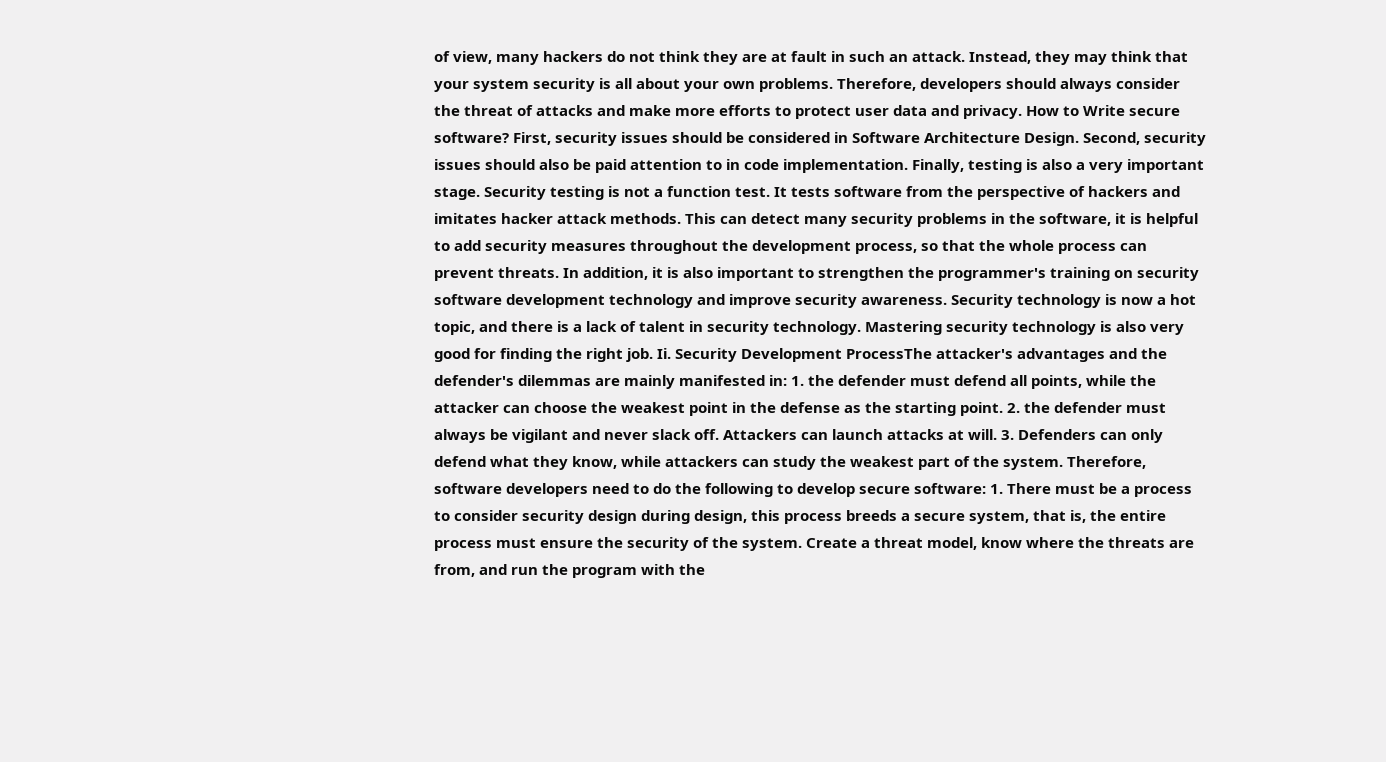of view, many hackers do not think they are at fault in such an attack. Instead, they may think that your system security is all about your own problems. Therefore, developers should always consider the threat of attacks and make more efforts to protect user data and privacy. How to Write secure software? First, security issues should be considered in Software Architecture Design. Second, security issues should also be paid attention to in code implementation. Finally, testing is also a very important stage. Security testing is not a function test. It tests software from the perspective of hackers and imitates hacker attack methods. This can detect many security problems in the software, it is helpful to add security measures throughout the development process, so that the whole process can prevent threats. In addition, it is also important to strengthen the programmer's training on security software development technology and improve security awareness. Security technology is now a hot topic, and there is a lack of talent in security technology. Mastering security technology is also very good for finding the right job. Ii. Security Development ProcessThe attacker's advantages and the defender's dilemmas are mainly manifested in: 1. the defender must defend all points, while the attacker can choose the weakest point in the defense as the starting point. 2. the defender must always be vigilant and never slack off. Attackers can launch attacks at will. 3. Defenders can only defend what they know, while attackers can study the weakest part of the system. Therefore, software developers need to do the following to develop secure software: 1. There must be a process to consider security design during design, this process breeds a secure system, that is, the entire process must ensure the security of the system. Create a threat model, know where the threats are from, and run the program with the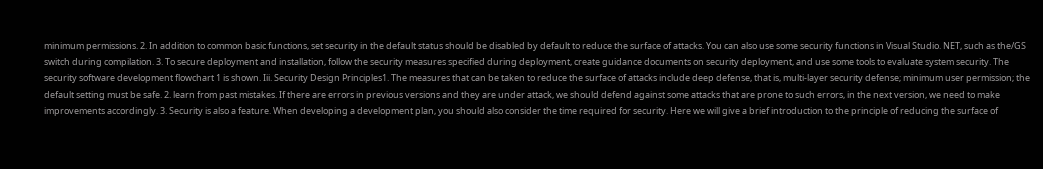minimum permissions. 2. In addition to common basic functions, set security in the default status should be disabled by default to reduce the surface of attacks. You can also use some security functions in Visual Studio. NET, such as the/GS switch during compilation. 3. To secure deployment and installation, follow the security measures specified during deployment, create guidance documents on security deployment, and use some tools to evaluate system security. The security software development flowchart 1 is shown. Iii. Security Design Principles1. The measures that can be taken to reduce the surface of attacks include deep defense, that is, multi-layer security defense; minimum user permission; the default setting must be safe. 2. learn from past mistakes. If there are errors in previous versions and they are under attack, we should defend against some attacks that are prone to such errors, in the next version, we need to make improvements accordingly. 3. Security is also a feature. When developing a development plan, you should also consider the time required for security. Here we will give a brief introduction to the principle of reducing the surface of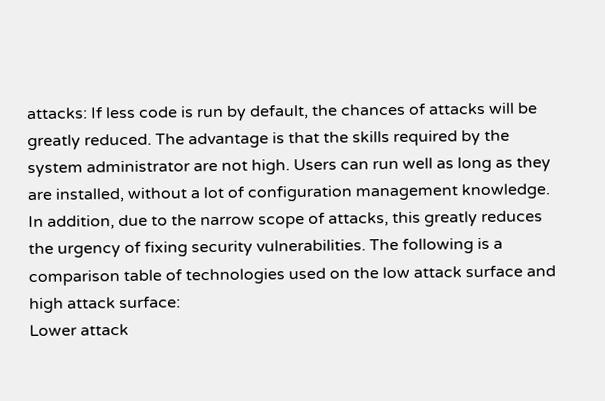attacks: If less code is run by default, the chances of attacks will be greatly reduced. The advantage is that the skills required by the system administrator are not high. Users can run well as long as they are installed, without a lot of configuration management knowledge. In addition, due to the narrow scope of attacks, this greatly reduces the urgency of fixing security vulnerabilities. The following is a comparison table of technologies used on the low attack surface and high attack surface:
Lower attack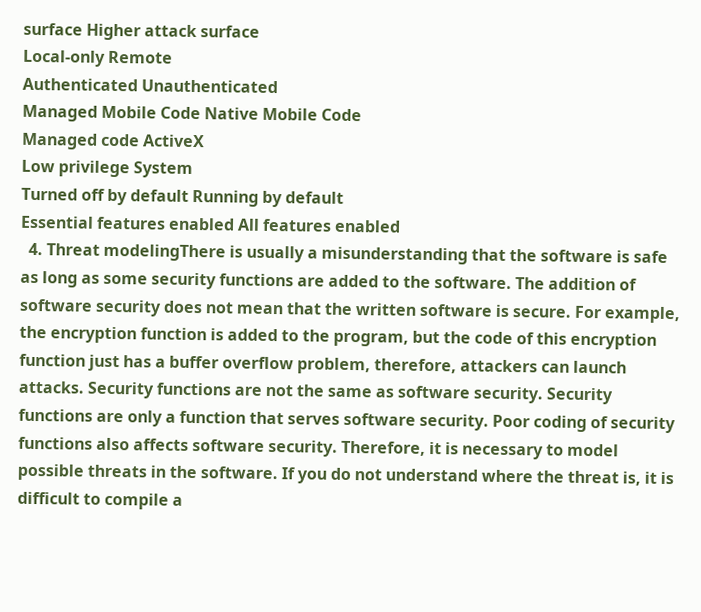surface Higher attack surface
Local-only Remote
Authenticated Unauthenticated
Managed Mobile Code Native Mobile Code
Managed code ActiveX
Low privilege System
Turned off by default Running by default
Essential features enabled All features enabled
  4. Threat modelingThere is usually a misunderstanding that the software is safe as long as some security functions are added to the software. The addition of software security does not mean that the written software is secure. For example, the encryption function is added to the program, but the code of this encryption function just has a buffer overflow problem, therefore, attackers can launch attacks. Security functions are not the same as software security. Security functions are only a function that serves software security. Poor coding of security functions also affects software security. Therefore, it is necessary to model possible threats in the software. If you do not understand where the threat is, it is difficult to compile a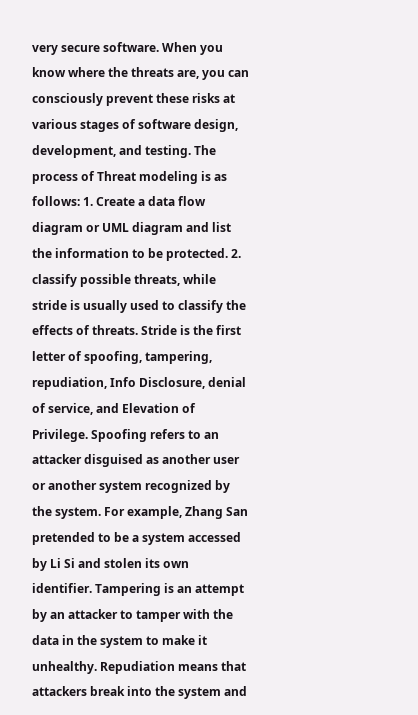very secure software. When you know where the threats are, you can consciously prevent these risks at various stages of software design, development, and testing. The process of Threat modeling is as follows: 1. Create a data flow diagram or UML diagram and list the information to be protected. 2. classify possible threats, while stride is usually used to classify the effects of threats. Stride is the first letter of spoofing, tampering, repudiation, Info Disclosure, denial of service, and Elevation of Privilege. Spoofing refers to an attacker disguised as another user or another system recognized by the system. For example, Zhang San pretended to be a system accessed by Li Si and stolen its own identifier. Tampering is an attempt by an attacker to tamper with the data in the system to make it unhealthy. Repudiation means that attackers break into the system and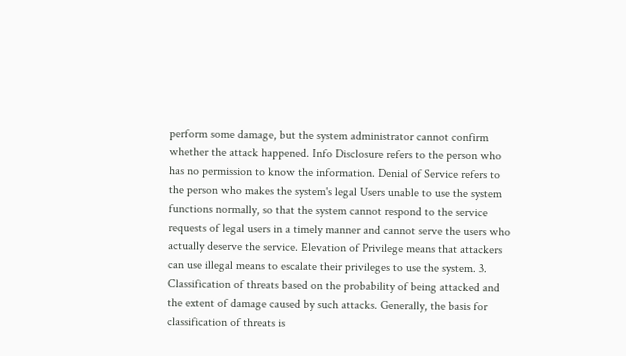perform some damage, but the system administrator cannot confirm whether the attack happened. Info Disclosure refers to the person who has no permission to know the information. Denial of Service refers to the person who makes the system's legal Users unable to use the system functions normally, so that the system cannot respond to the service requests of legal users in a timely manner and cannot serve the users who actually deserve the service. Elevation of Privilege means that attackers can use illegal means to escalate their privileges to use the system. 3. Classification of threats based on the probability of being attacked and the extent of damage caused by such attacks. Generally, the basis for classification of threats is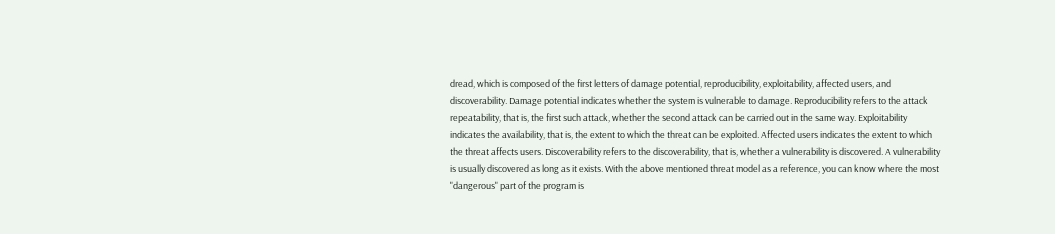dread, which is composed of the first letters of damage potential, reproducibility, exploitability, affected users, and discoverability. Damage potential indicates whether the system is vulnerable to damage. Reproducibility refers to the attack repeatability, that is, the first such attack, whether the second attack can be carried out in the same way. Exploitability indicates the availability, that is, the extent to which the threat can be exploited. Affected users indicates the extent to which the threat affects users. Discoverability refers to the discoverability, that is, whether a vulnerability is discovered. A vulnerability is usually discovered as long as it exists. With the above mentioned threat model as a reference, you can know where the most "dangerous" part of the program is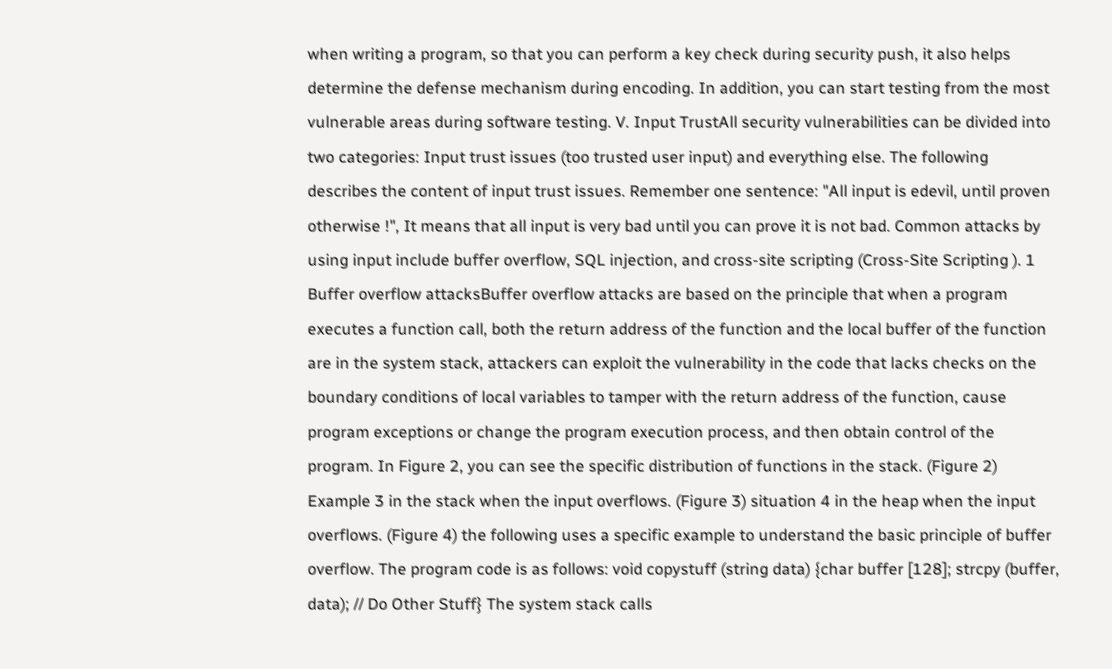when writing a program, so that you can perform a key check during security push, it also helps determine the defense mechanism during encoding. In addition, you can start testing from the most vulnerable areas during software testing. V. Input TrustAll security vulnerabilities can be divided into two categories: Input trust issues (too trusted user input) and everything else. The following describes the content of input trust issues. Remember one sentence: "All input is edevil, until proven otherwise !", It means that all input is very bad until you can prove it is not bad. Common attacks by using input include buffer overflow, SQL injection, and cross-site scripting (Cross-Site Scripting ). 1 Buffer overflow attacksBuffer overflow attacks are based on the principle that when a program executes a function call, both the return address of the function and the local buffer of the function are in the system stack, attackers can exploit the vulnerability in the code that lacks checks on the boundary conditions of local variables to tamper with the return address of the function, cause program exceptions or change the program execution process, and then obtain control of the program. In Figure 2, you can see the specific distribution of functions in the stack. (Figure 2) Example 3 in the stack when the input overflows. (Figure 3) situation 4 in the heap when the input overflows. (Figure 4) the following uses a specific example to understand the basic principle of buffer overflow. The program code is as follows: void copystuff (string data) {char buffer [128]; strcpy (buffer, data); // Do Other Stuff} The system stack calls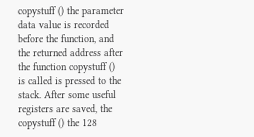copystuff () the parameter data value is recorded before the function, and the returned address after the function copystuff () is called is pressed to the stack. After some useful registers are saved, the copystuff () the 128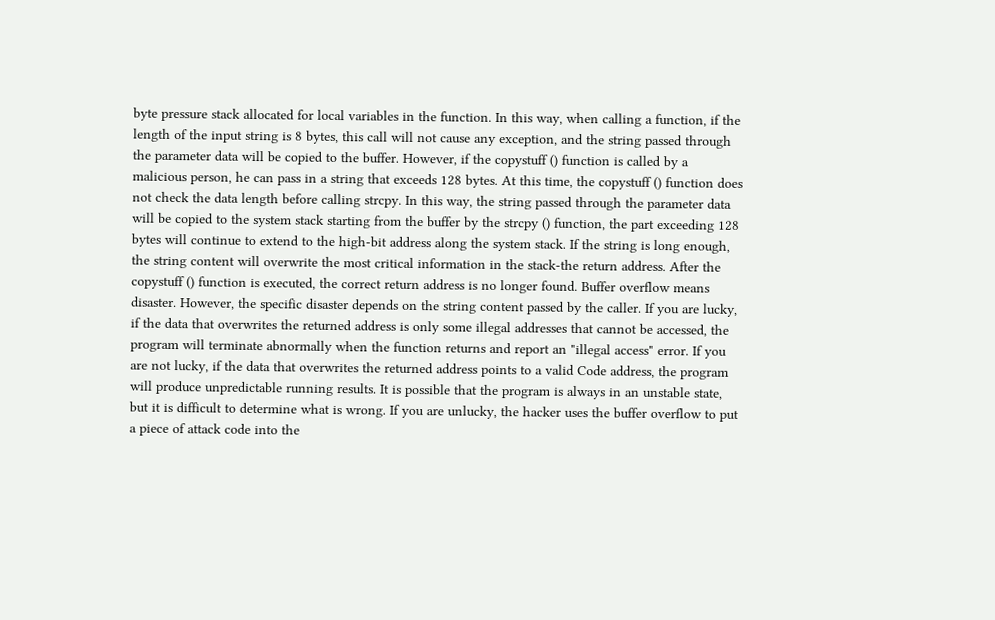byte pressure stack allocated for local variables in the function. In this way, when calling a function, if the length of the input string is 8 bytes, this call will not cause any exception, and the string passed through the parameter data will be copied to the buffer. However, if the copystuff () function is called by a malicious person, he can pass in a string that exceeds 128 bytes. At this time, the copystuff () function does not check the data length before calling strcpy. In this way, the string passed through the parameter data will be copied to the system stack starting from the buffer by the strcpy () function, the part exceeding 128 bytes will continue to extend to the high-bit address along the system stack. If the string is long enough, the string content will overwrite the most critical information in the stack-the return address. After the copystuff () function is executed, the correct return address is no longer found. Buffer overflow means disaster. However, the specific disaster depends on the string content passed by the caller. If you are lucky, if the data that overwrites the returned address is only some illegal addresses that cannot be accessed, the program will terminate abnormally when the function returns and report an "illegal access" error. If you are not lucky, if the data that overwrites the returned address points to a valid Code address, the program will produce unpredictable running results. It is possible that the program is always in an unstable state, but it is difficult to determine what is wrong. If you are unlucky, the hacker uses the buffer overflow to put a piece of attack code into the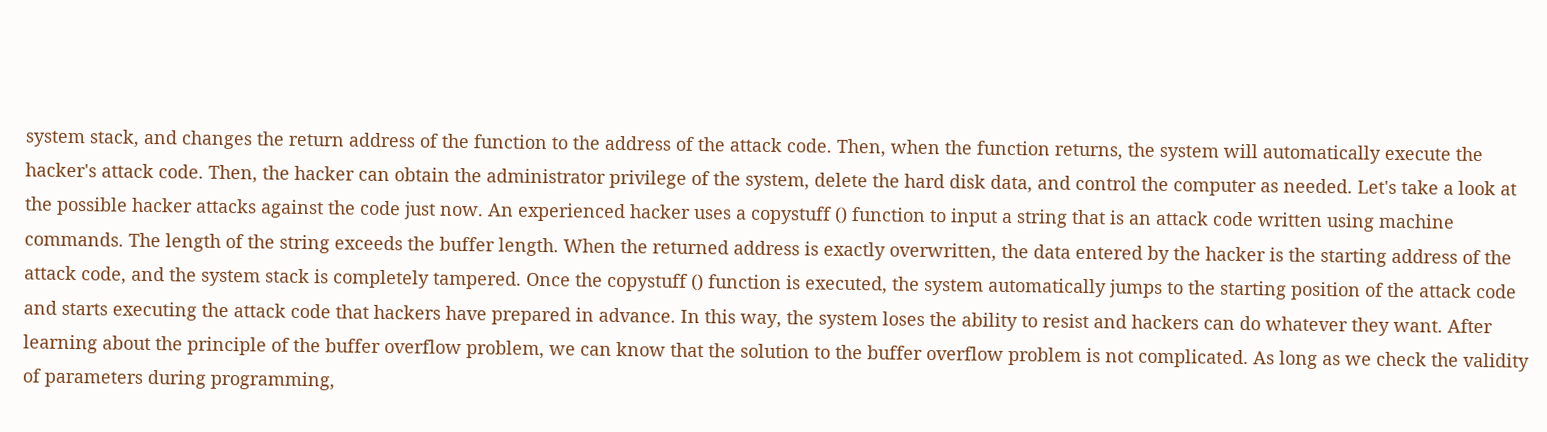system stack, and changes the return address of the function to the address of the attack code. Then, when the function returns, the system will automatically execute the hacker's attack code. Then, the hacker can obtain the administrator privilege of the system, delete the hard disk data, and control the computer as needed. Let's take a look at the possible hacker attacks against the code just now. An experienced hacker uses a copystuff () function to input a string that is an attack code written using machine commands. The length of the string exceeds the buffer length. When the returned address is exactly overwritten, the data entered by the hacker is the starting address of the attack code, and the system stack is completely tampered. Once the copystuff () function is executed, the system automatically jumps to the starting position of the attack code and starts executing the attack code that hackers have prepared in advance. In this way, the system loses the ability to resist and hackers can do whatever they want. After learning about the principle of the buffer overflow problem, we can know that the solution to the buffer overflow problem is not complicated. As long as we check the validity of parameters during programming,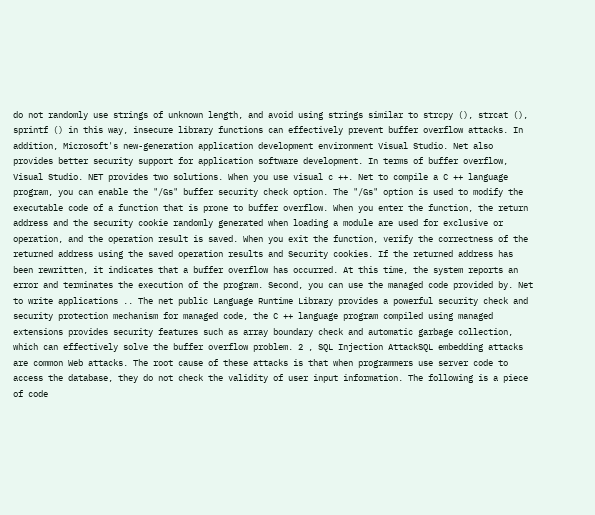do not randomly use strings of unknown length, and avoid using strings similar to strcpy (), strcat (), sprintf () in this way, insecure library functions can effectively prevent buffer overflow attacks. In addition, Microsoft's new-generation application development environment Visual Studio. Net also provides better security support for application software development. In terms of buffer overflow, Visual Studio. NET provides two solutions. When you use visual c ++. Net to compile a C ++ language program, you can enable the "/Gs" buffer security check option. The "/Gs" option is used to modify the executable code of a function that is prone to buffer overflow. When you enter the function, the return address and the security cookie randomly generated when loading a module are used for exclusive or operation, and the operation result is saved. When you exit the function, verify the correctness of the returned address using the saved operation results and Security cookies. If the returned address has been rewritten, it indicates that a buffer overflow has occurred. At this time, the system reports an error and terminates the execution of the program. Second, you can use the managed code provided by. Net to write applications .. The net public Language Runtime Library provides a powerful security check and security protection mechanism for managed code, the C ++ language program compiled using managed extensions provides security features such as array boundary check and automatic garbage collection, which can effectively solve the buffer overflow problem. 2 , SQL Injection AttackSQL embedding attacks are common Web attacks. The root cause of these attacks is that when programmers use server code to access the database, they do not check the validity of user input information. The following is a piece of code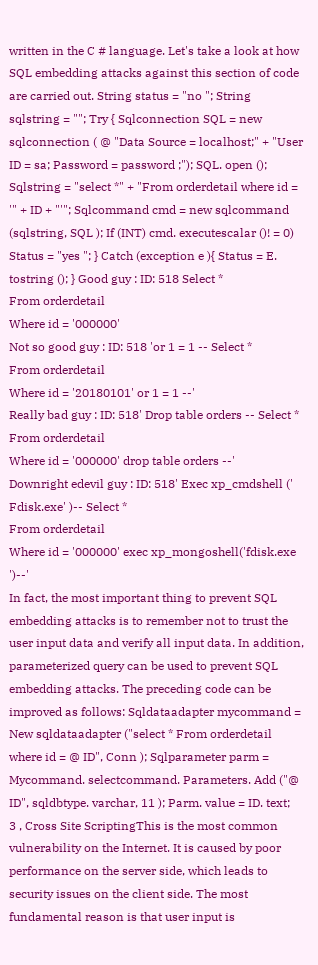written in the C # language. Let's take a look at how SQL embedding attacks against this section of code are carried out. String status = "no "; String sqlstring = ""; Try { Sqlconnection SQL = new sqlconnection ( @ "Data Source = localhost;" + "User ID = sa; Password = password ;"); SQL. open (); Sqlstring = "select *" + "From orderdetail where id = '" + ID + "'"; Sqlcommand cmd = new sqlcommand (sqlstring, SQL ); If (INT) cmd. executescalar ()! = 0) Status = "yes "; } Catch (exception e ){ Status = E. tostring (); } Good guy : ID: 518 Select *
From orderdetail
Where id = '000000'
Not so good guy : ID: 518 'or 1 = 1 -- Select *
From orderdetail
Where id = '20180101' or 1 = 1 --'
Really bad guy : ID: 518' Drop table orders -- Select *
From orderdetail
Where id = '000000' drop table orders --'
Downright edevil guy : ID: 518' Exec xp_cmdshell (' Fdisk.exe' )-- Select *
From orderdetail
Where id = '000000' exec xp_mongoshell('fdisk.exe ')--'
In fact, the most important thing to prevent SQL embedding attacks is to remember not to trust the user input data and verify all input data. In addition, parameterized query can be used to prevent SQL embedding attacks. The preceding code can be improved as follows: Sqldataadapter mycommand = New sqldataadapter ("select * From orderdetail where id = @ ID", Conn ); Sqlparameter parm = Mycommand. selectcommand. Parameters. Add ("@ ID", sqldbtype. varchar, 11 ); Parm. value = ID. text;   3 , Cross Site ScriptingThis is the most common vulnerability on the Internet. It is caused by poor performance on the server side, which leads to security issues on the client side. The most fundamental reason is that user input is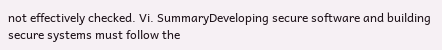not effectively checked. Vi. SummaryDeveloping secure software and building secure systems must follow the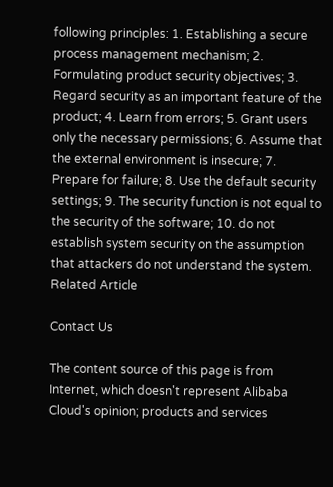following principles: 1. Establishing a secure process management mechanism; 2. Formulating product security objectives; 3. Regard security as an important feature of the product; 4. Learn from errors; 5. Grant users only the necessary permissions; 6. Assume that the external environment is insecure; 7. Prepare for failure; 8. Use the default security settings; 9. The security function is not equal to the security of the software; 10. do not establish system security on the assumption that attackers do not understand the system.
Related Article

Contact Us

The content source of this page is from Internet, which doesn't represent Alibaba Cloud's opinion; products and services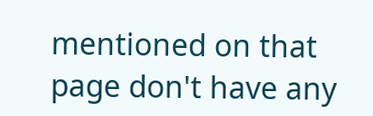mentioned on that page don't have any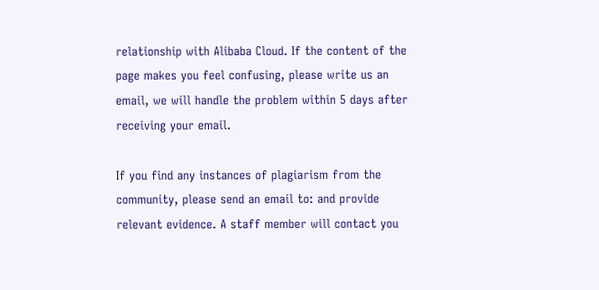relationship with Alibaba Cloud. If the content of the page makes you feel confusing, please write us an email, we will handle the problem within 5 days after receiving your email.

If you find any instances of plagiarism from the community, please send an email to: and provide relevant evidence. A staff member will contact you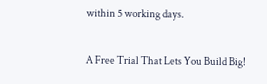within 5 working days.

A Free Trial That Lets You Build Big!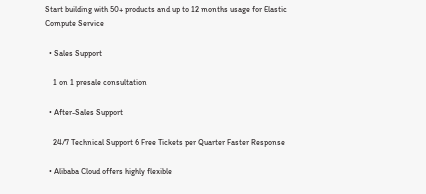Start building with 50+ products and up to 12 months usage for Elastic Compute Service

  • Sales Support

    1 on 1 presale consultation

  • After-Sales Support

    24/7 Technical Support 6 Free Tickets per Quarter Faster Response

  • Alibaba Cloud offers highly flexible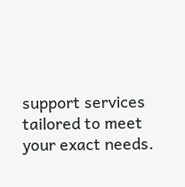support services tailored to meet your exact needs.